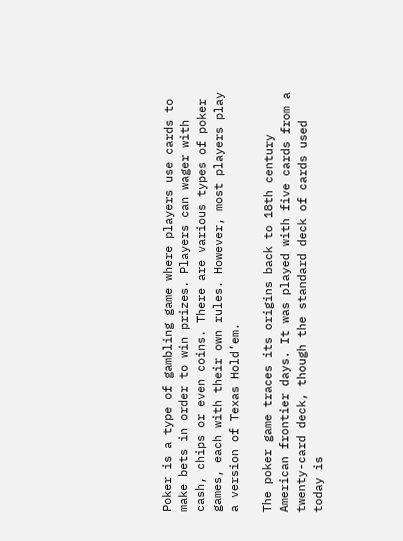Poker is a type of gambling game where players use cards to make bets in order to win prizes. Players can wager with cash, chips or even coins. There are various types of poker games, each with their own rules. However, most players play a version of Texas Hold’em.

The poker game traces its origins back to 18th century American frontier days. It was played with five cards from a twenty-card deck, though the standard deck of cards used today is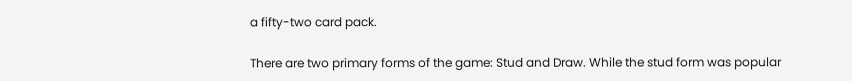a fifty-two card pack.

There are two primary forms of the game: Stud and Draw. While the stud form was popular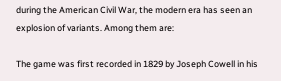during the American Civil War, the modern era has seen an explosion of variants. Among them are:

The game was first recorded in 1829 by Joseph Cowell in his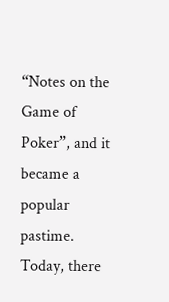“Notes on the Game of Poker”, and it became a popular pastime. Today, there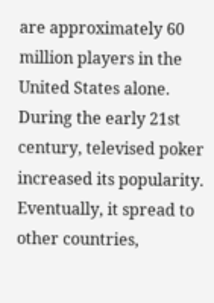are approximately 60 million players in the United States alone. During the early 21st century, televised poker increased its popularity. Eventually, it spread to other countries,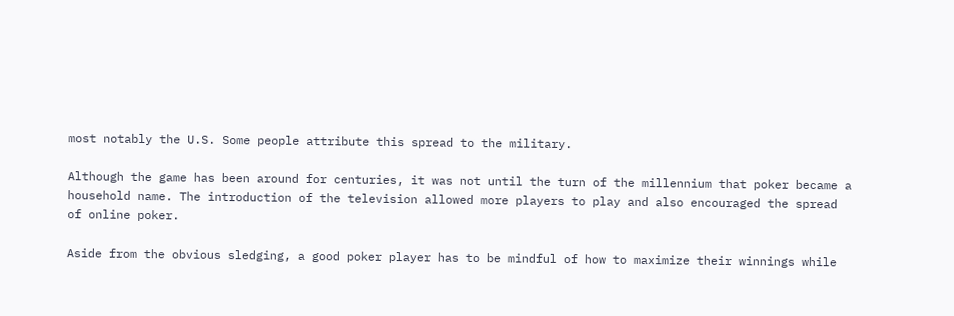most notably the U.S. Some people attribute this spread to the military.

Although the game has been around for centuries, it was not until the turn of the millennium that poker became a household name. The introduction of the television allowed more players to play and also encouraged the spread of online poker.

Aside from the obvious sledging, a good poker player has to be mindful of how to maximize their winnings while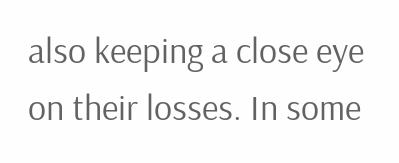also keeping a close eye on their losses. In some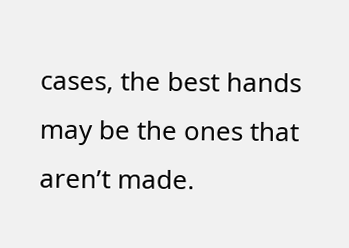cases, the best hands may be the ones that aren’t made.